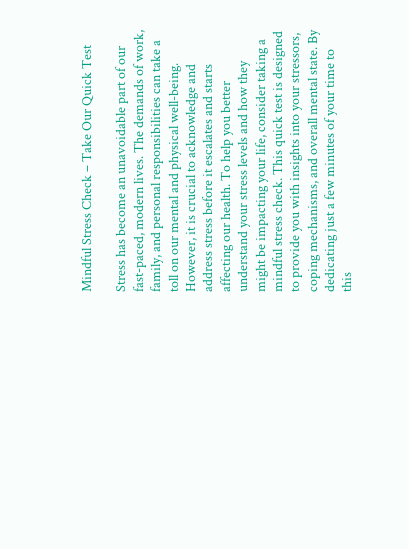Mindful Stress Check – Take Our Quick Test

Stress has become an unavoidable part of our fast-paced, modern lives. The demands of work, family, and personal responsibilities can take a toll on our mental and physical well-being. However, it is crucial to acknowledge and address stress before it escalates and starts affecting our health. To help you better understand your stress levels and how they might be impacting your life, consider taking a mindful stress check. This quick test is designed to provide you with insights into your stressors, coping mechanisms, and overall mental state. By dedicating just a few minutes of your time to this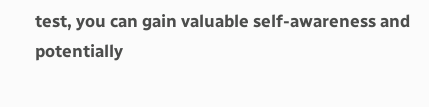test, you can gain valuable self-awareness and potentially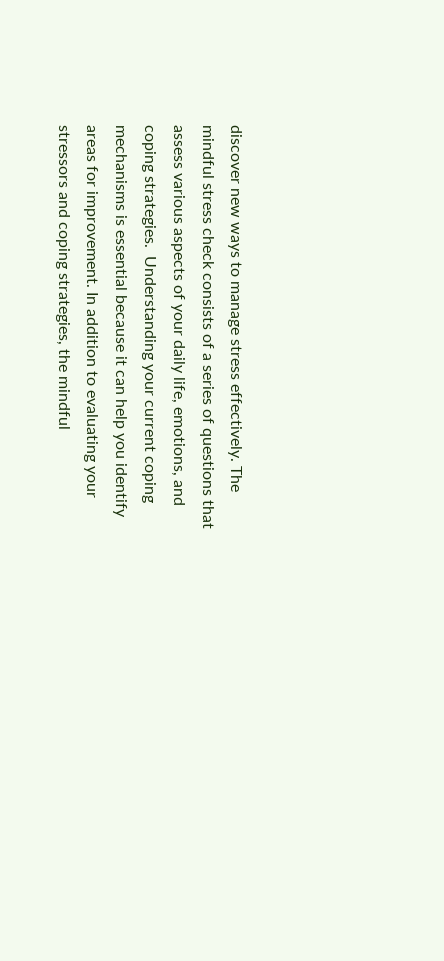discover new ways to manage stress effectively. The mindful stress check consists of a series of questions that assess various aspects of your daily life, emotions, and coping strategies.  Understanding your current coping mechanisms is essential because it can help you identify areas for improvement. In addition to evaluating your stressors and coping strategies, the mindful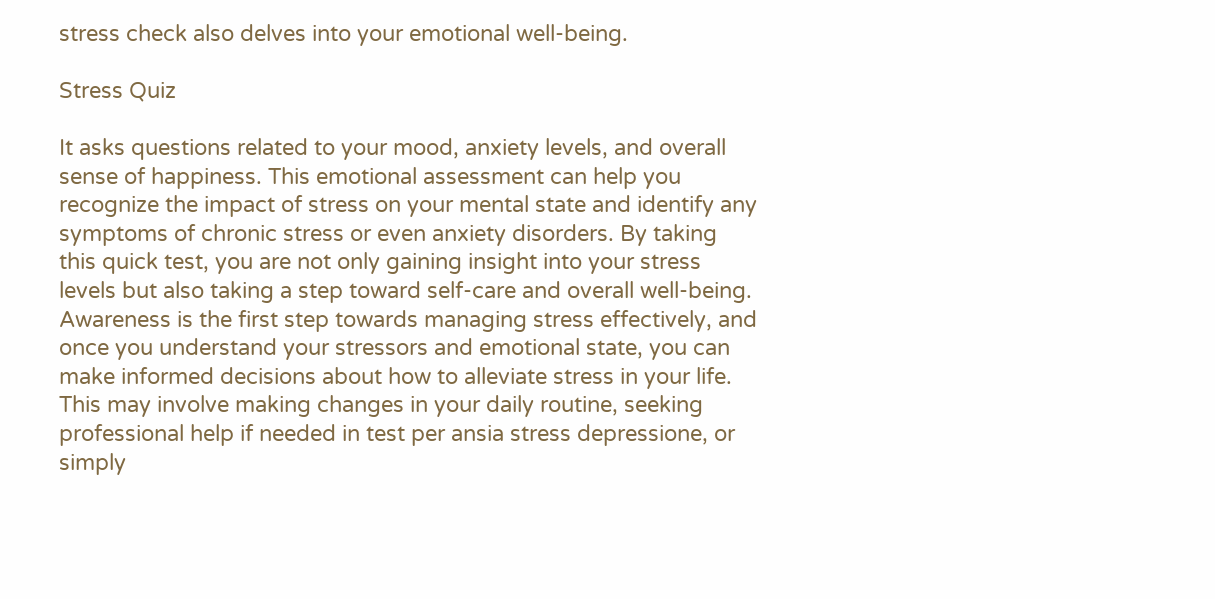stress check also delves into your emotional well-being.

Stress Quiz

It asks questions related to your mood, anxiety levels, and overall sense of happiness. This emotional assessment can help you recognize the impact of stress on your mental state and identify any symptoms of chronic stress or even anxiety disorders. By taking this quick test, you are not only gaining insight into your stress levels but also taking a step toward self-care and overall well-being. Awareness is the first step towards managing stress effectively, and once you understand your stressors and emotional state, you can make informed decisions about how to alleviate stress in your life. This may involve making changes in your daily routine, seeking professional help if needed in test per ansia stress depressione, or simply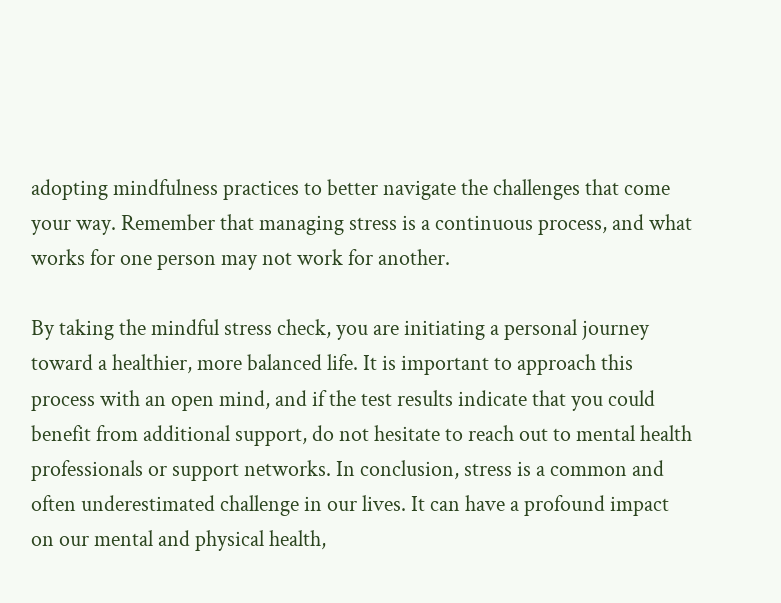adopting mindfulness practices to better navigate the challenges that come your way. Remember that managing stress is a continuous process, and what works for one person may not work for another.

By taking the mindful stress check, you are initiating a personal journey toward a healthier, more balanced life. It is important to approach this process with an open mind, and if the test results indicate that you could benefit from additional support, do not hesitate to reach out to mental health professionals or support networks. In conclusion, stress is a common and often underestimated challenge in our lives. It can have a profound impact on our mental and physical health,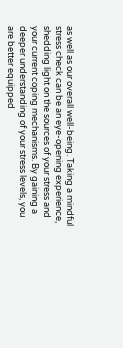as well as our overall well-being. Taking a mindful stress check can be an eye-opening experience, shedding light on the sources of your stress and your current coping mechanisms. By gaining a deeper understanding of your stress levels, you are better equipped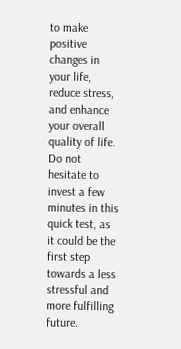to make positive changes in your life, reduce stress, and enhance your overall quality of life. Do not hesitate to invest a few minutes in this quick test, as it could be the first step towards a less stressful and more fulfilling future.